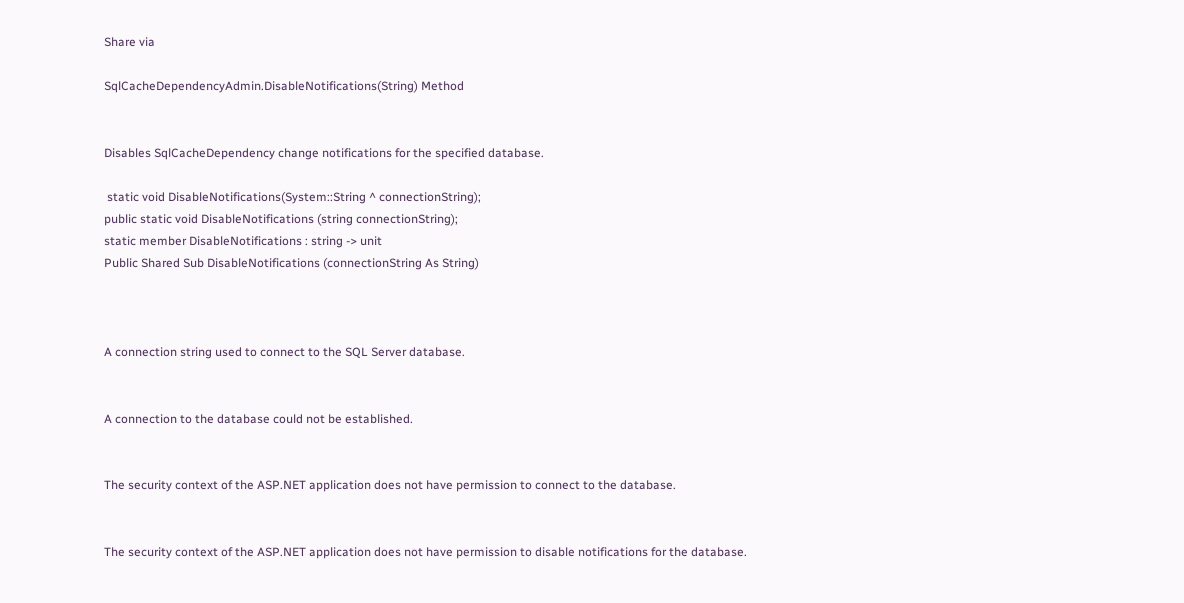Share via

SqlCacheDependencyAdmin.DisableNotifications(String) Method


Disables SqlCacheDependency change notifications for the specified database.

 static void DisableNotifications(System::String ^ connectionString);
public static void DisableNotifications (string connectionString);
static member DisableNotifications : string -> unit
Public Shared Sub DisableNotifications (connectionString As String)



A connection string used to connect to the SQL Server database.


A connection to the database could not be established.


The security context of the ASP.NET application does not have permission to connect to the database.


The security context of the ASP.NET application does not have permission to disable notifications for the database.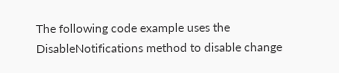The following code example uses the DisableNotifications method to disable change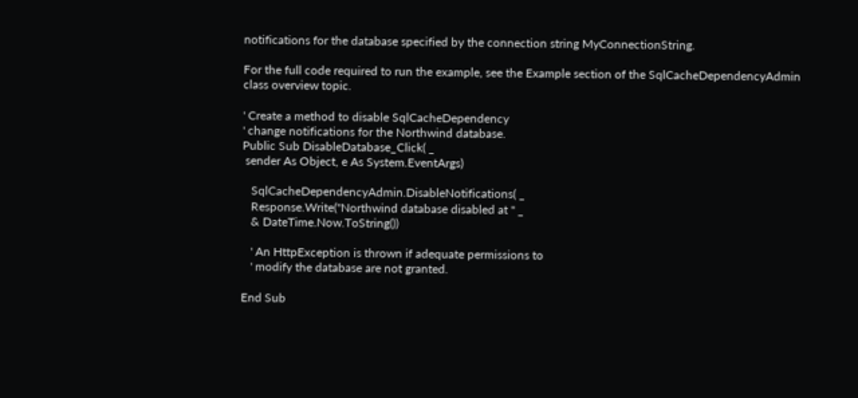notifications for the database specified by the connection string MyConnectionString.

For the full code required to run the example, see the Example section of the SqlCacheDependencyAdmin class overview topic.

' Create a method to disable SqlCacheDependency
' change notifications for the Northwind database.
Public Sub DisableDatabase_Click( _
 sender As Object, e As System.EventArgs)

   SqlCacheDependencyAdmin.DisableNotifications( _
   Response.Write("Northwind database disabled at " _
   & DateTime.Now.ToString())

   ' An HttpException is thrown if adequate permissions to
   ' modify the database are not granted.

End Sub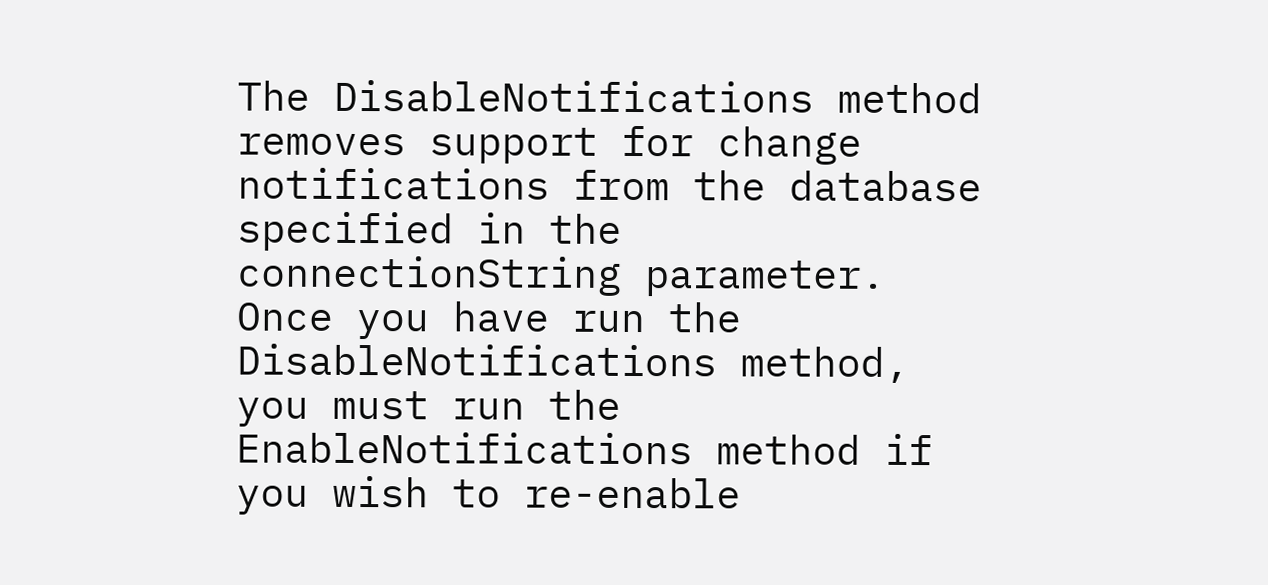The DisableNotifications method removes support for change notifications from the database specified in the connectionString parameter. Once you have run the DisableNotifications method, you must run the EnableNotifications method if you wish to re-enable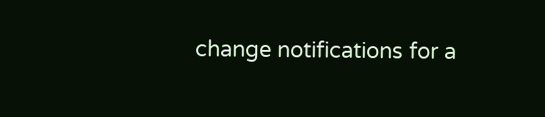change notifications for a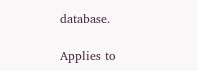database.

Applies to